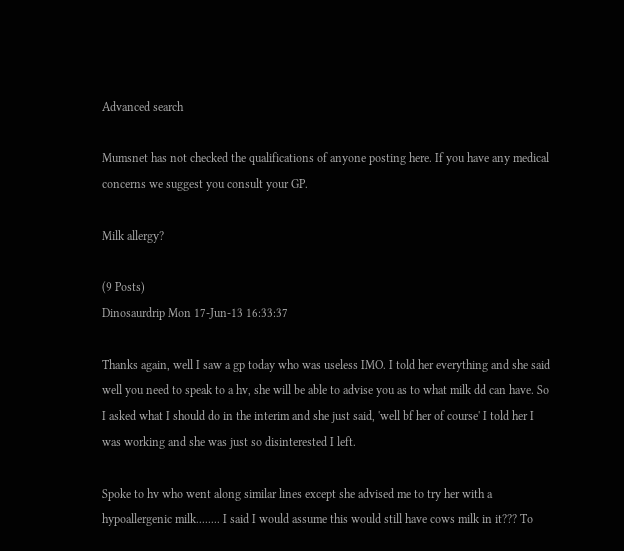Advanced search

Mumsnet has not checked the qualifications of anyone posting here. If you have any medical concerns we suggest you consult your GP.

Milk allergy?

(9 Posts)
Dinosaurdrip Mon 17-Jun-13 16:33:37

Thanks again, well I saw a gp today who was useless IMO. I told her everything and she said well you need to speak to a hv, she will be able to advise you as to what milk dd can have. So I asked what I should do in the interim and she just said, 'well bf her of course' I told her I was working and she was just so disinterested I left.

Spoke to hv who went along similar lines except she advised me to try her with a hypoallergenic milk........ I said I would assume this would still have cows milk in it??? To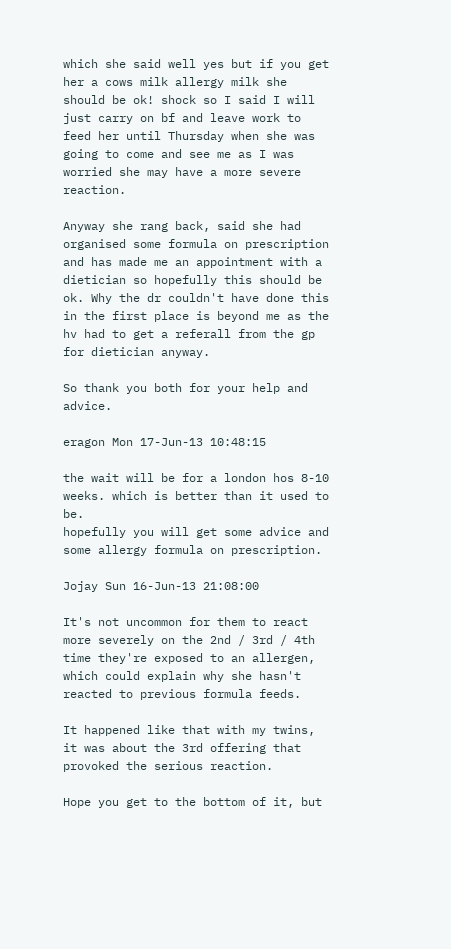which she said well yes but if you get her a cows milk allergy milk she should be ok! shock so I said I will just carry on bf and leave work to feed her until Thursday when she was going to come and see me as I was worried she may have a more severe reaction.

Anyway she rang back, said she had organised some formula on prescription and has made me an appointment with a dietician so hopefully this should be ok. Why the dr couldn't have done this in the first place is beyond me as the hv had to get a referall from the gp for dietician anyway.

So thank you both for your help and advice.

eragon Mon 17-Jun-13 10:48:15

the wait will be for a london hos 8-10 weeks. which is better than it used to be.
hopefully you will get some advice and some allergy formula on prescription.

Jojay Sun 16-Jun-13 21:08:00

It's not uncommon for them to react more severely on the 2nd / 3rd / 4th time they're exposed to an allergen, which could explain why she hasn't reacted to previous formula feeds.

It happened like that with my twins, it was about the 3rd offering that provoked the serious reaction.

Hope you get to the bottom of it, but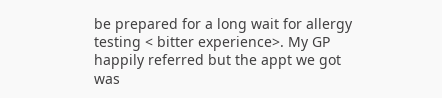be prepared for a long wait for allergy testing < bitter experience>. My GP happily referred but the appt we got was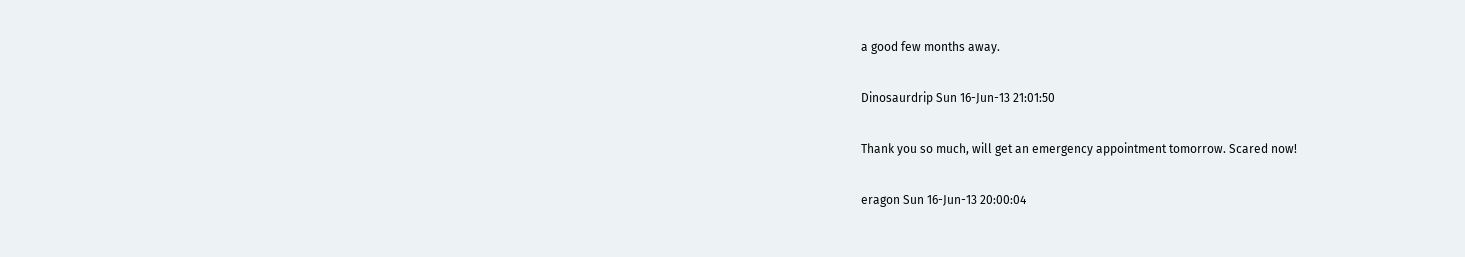a good few months away.

Dinosaurdrip Sun 16-Jun-13 21:01:50

Thank you so much, will get an emergency appointment tomorrow. Scared now!

eragon Sun 16-Jun-13 20:00:04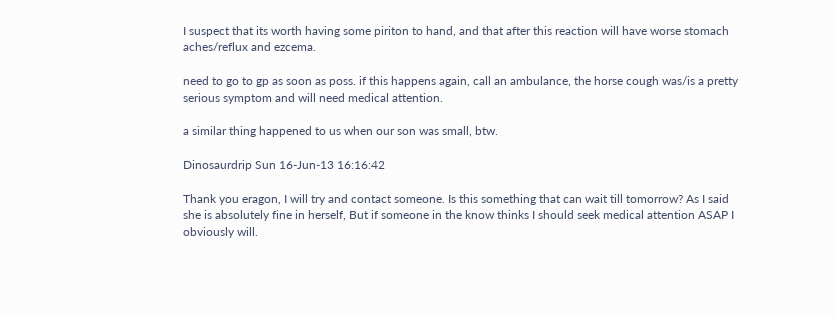I suspect that its worth having some piriton to hand, and that after this reaction will have worse stomach aches/reflux and ezcema.

need to go to gp as soon as poss. if this happens again, call an ambulance, the horse cough was/is a pretty serious symptom and will need medical attention.

a similar thing happened to us when our son was small, btw.

Dinosaurdrip Sun 16-Jun-13 16:16:42

Thank you eragon, I will try and contact someone. Is this something that can wait till tomorrow? As I said she is absolutely fine in herself, But if someone in the know thinks I should seek medical attention ASAP I obviously will.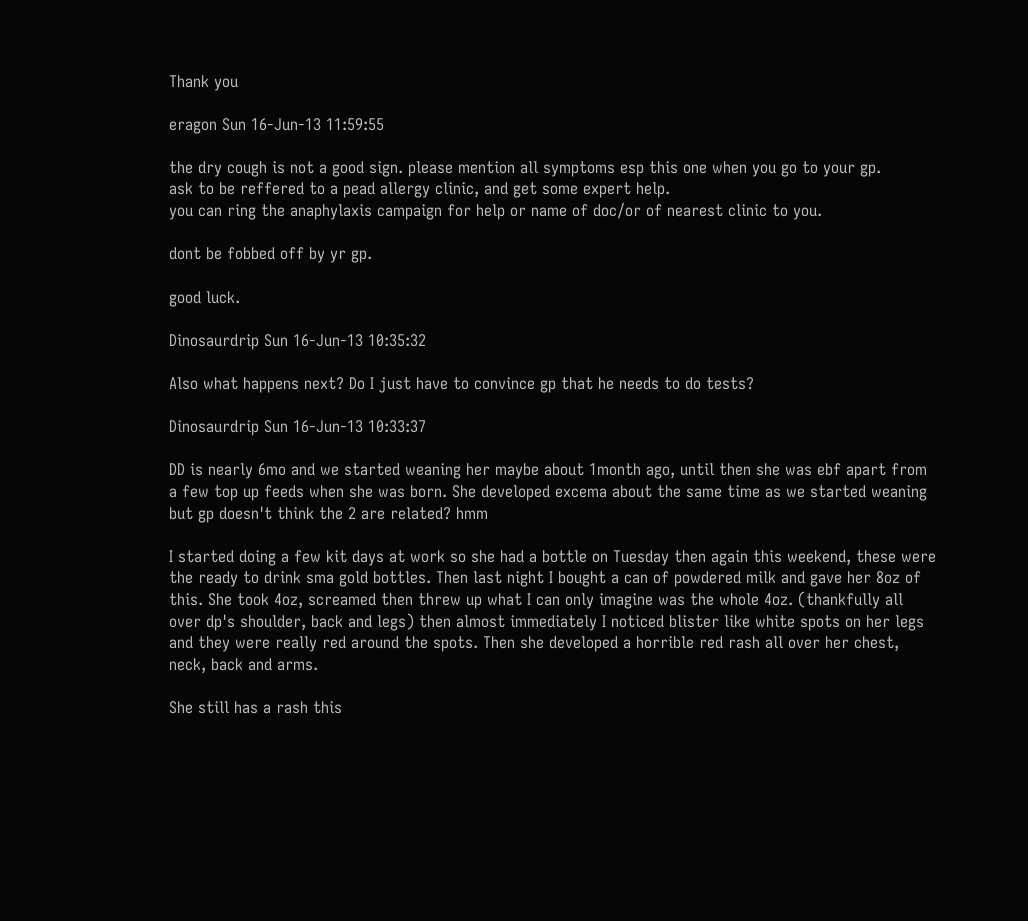Thank you

eragon Sun 16-Jun-13 11:59:55

the dry cough is not a good sign. please mention all symptoms esp this one when you go to your gp.
ask to be reffered to a pead allergy clinic, and get some expert help.
you can ring the anaphylaxis campaign for help or name of doc/or of nearest clinic to you.

dont be fobbed off by yr gp.

good luck.

Dinosaurdrip Sun 16-Jun-13 10:35:32

Also what happens next? Do I just have to convince gp that he needs to do tests?

Dinosaurdrip Sun 16-Jun-13 10:33:37

DD is nearly 6mo and we started weaning her maybe about 1month ago, until then she was ebf apart from a few top up feeds when she was born. She developed excema about the same time as we started weaning but gp doesn't think the 2 are related? hmm

I started doing a few kit days at work so she had a bottle on Tuesday then again this weekend, these were the ready to drink sma gold bottles. Then last night I bought a can of powdered milk and gave her 8oz of this. She took 4oz, screamed then threw up what I can only imagine was the whole 4oz. (thankfully all over dp's shoulder, back and legs) then almost immediately I noticed blister like white spots on her legs and they were really red around the spots. Then she developed a horrible red rash all over her chest, neck, back and arms.

She still has a rash this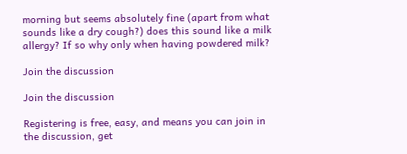morning but seems absolutely fine (apart from what sounds like a dry cough?) does this sound like a milk allergy? If so why only when having powdered milk?

Join the discussion

Join the discussion

Registering is free, easy, and means you can join in the discussion, get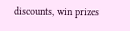discounts, win prizes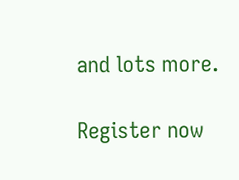and lots more.

Register now